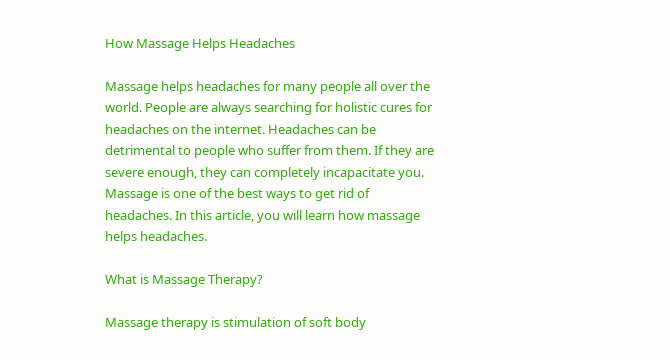How Massage Helps Headaches

Massage helps headaches for many people all over the world. People are always searching for holistic cures for headaches on the internet. Headaches can be detrimental to people who suffer from them. If they are severe enough, they can completely incapacitate you. Massage is one of the best ways to get rid of headaches. In this article, you will learn how massage helps headaches.

What is Massage Therapy?

Massage therapy is stimulation of soft body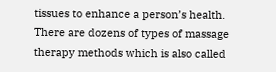tissues to enhance a person’s health. There are dozens of types of massage therapy methods which is also called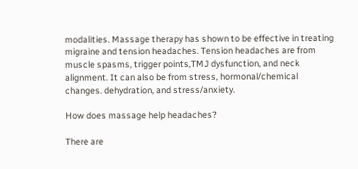modalities. Massage therapy has shown to be effective in treating migraine and tension headaches. Tension headaches are from muscle spasms, trigger points,TMJ dysfunction, and neck alignment. It can also be from stress, hormonal/chemical changes. dehydration, and stress/anxiety.

How does massage help headaches?

There are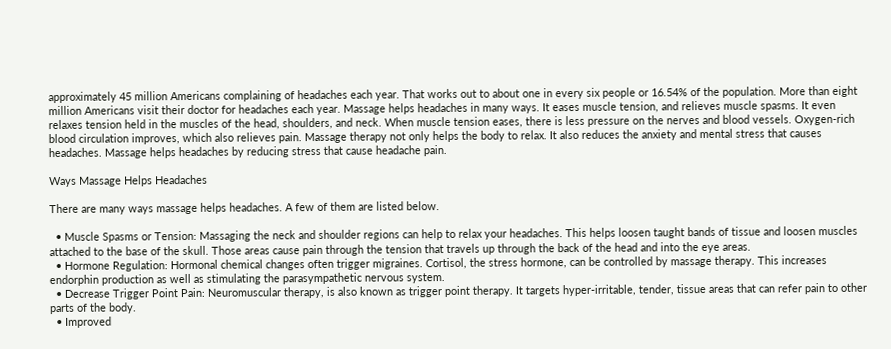approximately 45 million Americans complaining of headaches each year. That works out to about one in every six people or 16.54% of the population. More than eight million Americans visit their doctor for headaches each year. Massage helps headaches in many ways. It eases muscle tension, and relieves muscle spasms. It even relaxes tension held in the muscles of the head, shoulders, and neck. When muscle tension eases, there is less pressure on the nerves and blood vessels. Oxygen-rich blood circulation improves, which also relieves pain. Massage therapy not only helps the body to relax. It also reduces the anxiety and mental stress that causes headaches. Massage helps headaches by reducing stress that cause headache pain.

Ways Massage Helps Headaches

There are many ways massage helps headaches. A few of them are listed below.

  • Muscle Spasms or Tension: Massaging the neck and shoulder regions can help to relax your headaches. This helps loosen taught bands of tissue and loosen muscles attached to the base of the skull. Those areas cause pain through the tension that travels up through the back of the head and into the eye areas.
  • Hormone Regulation: Hormonal chemical changes often trigger migraines. Cortisol, the stress hormone, can be controlled by massage therapy. This increases endorphin production as well as stimulating the parasympathetic nervous system.
  • Decrease Trigger Point Pain: Neuromuscular therapy, is also known as trigger point therapy. It targets hyper-irritable, tender, tissue areas that can refer pain to other parts of the body.
  • Improved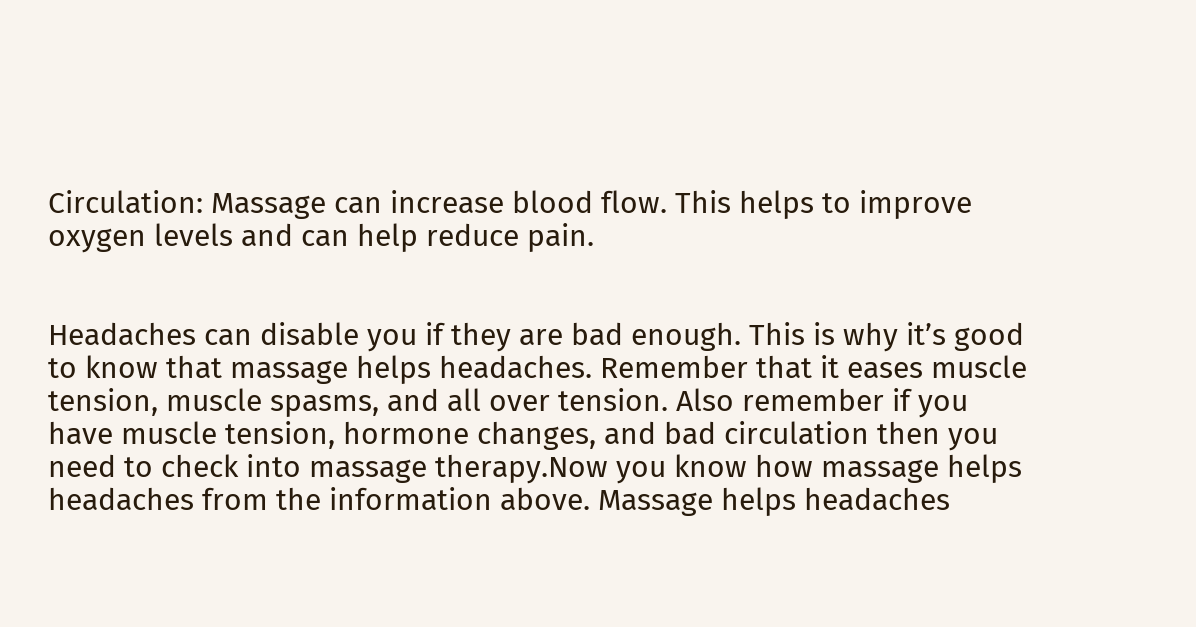Circulation: Massage can increase blood flow. This helps to improve oxygen levels and can help reduce pain.


Headaches can disable you if they are bad enough. This is why it’s good to know that massage helps headaches. Remember that it eases muscle tension, muscle spasms, and all over tension. Also remember if you have muscle tension, hormone changes, and bad circulation then you need to check into massage therapy.Now you know how massage helps headaches from the information above. Massage helps headaches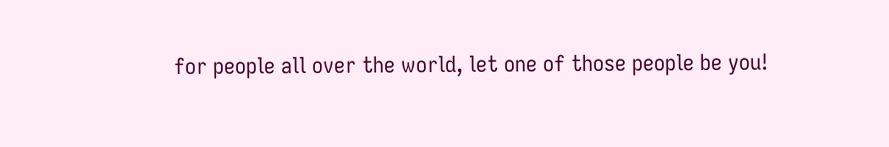for people all over the world, let one of those people be you!